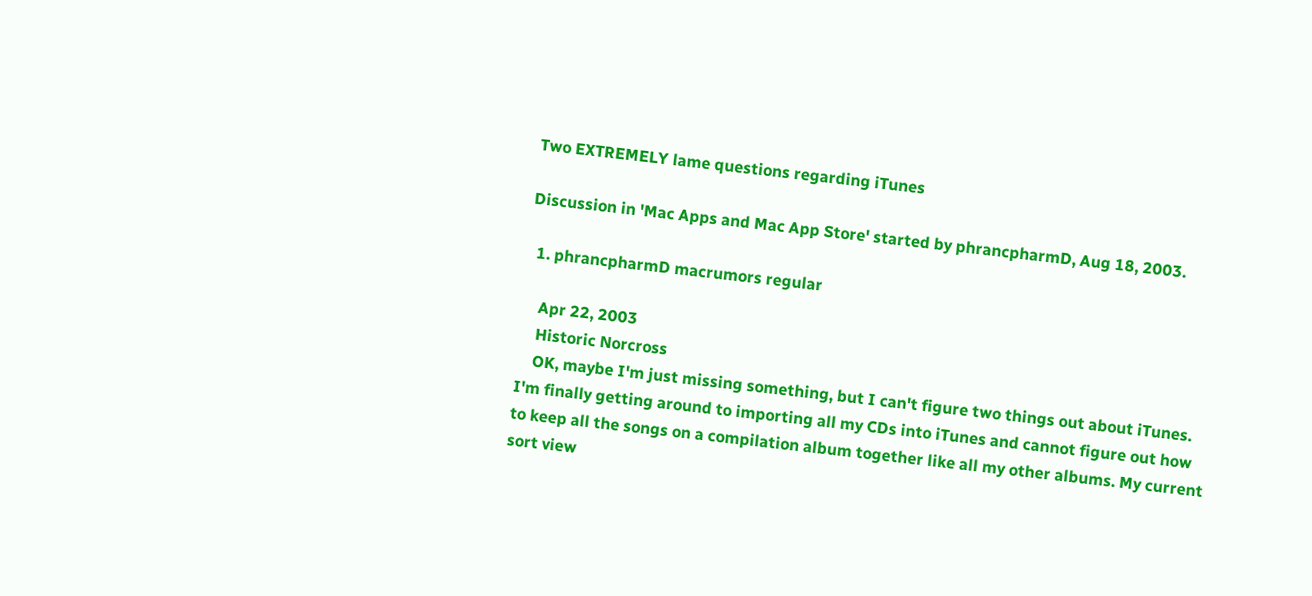Two EXTREMELY lame questions regarding iTunes

Discussion in 'Mac Apps and Mac App Store' started by phrancpharmD, Aug 18, 2003.

  1. phrancpharmD macrumors regular

    Apr 22, 2003
    Historic Norcross
    OK, maybe I'm just missing something, but I can't figure two things out about iTunes. I'm finally getting around to importing all my CDs into iTunes and cannot figure out how to keep all the songs on a compilation album together like all my other albums. My current sort view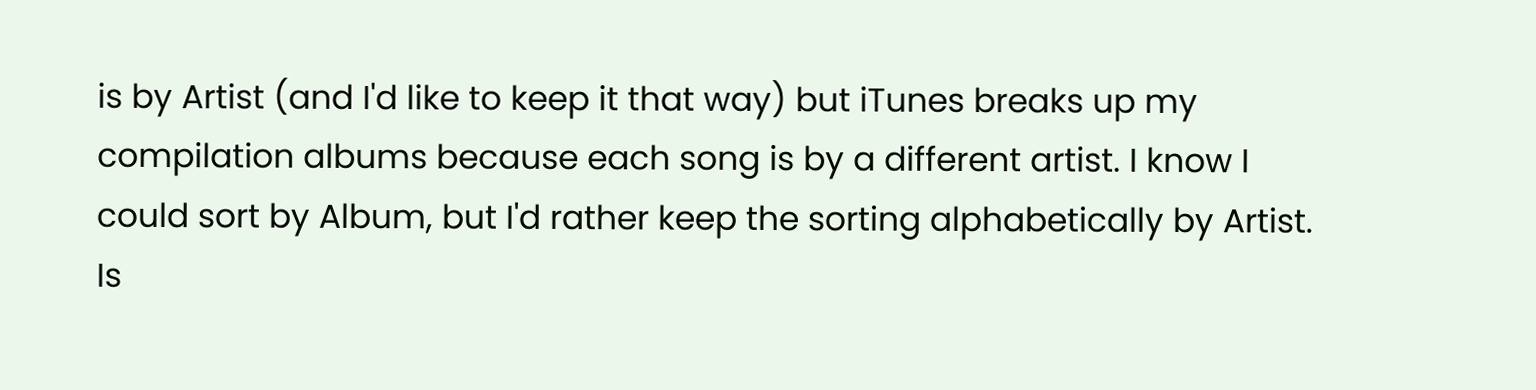is by Artist (and I'd like to keep it that way) but iTunes breaks up my compilation albums because each song is by a different artist. I know I could sort by Album, but I'd rather keep the sorting alphabetically by Artist. Is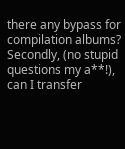there any bypass for compilation albums? Secondly, (no stupid questions my a**!), can I transfer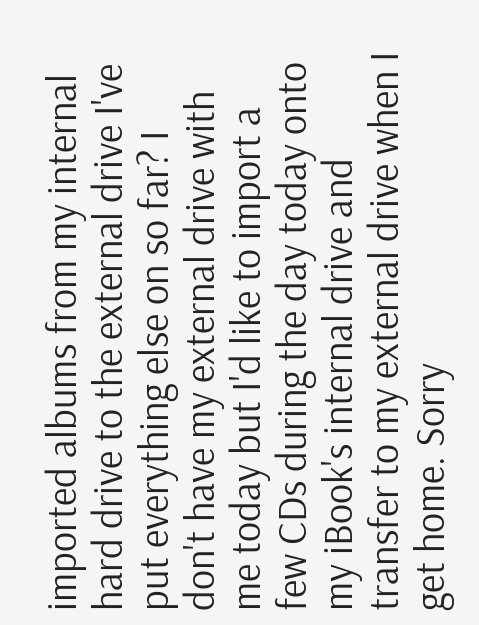imported albums from my internal hard drive to the external drive I've put everything else on so far? I don't have my external drive with me today but I'd like to import a few CDs during the day today onto my iBook's internal drive and transfer to my external drive when I get home. Sorry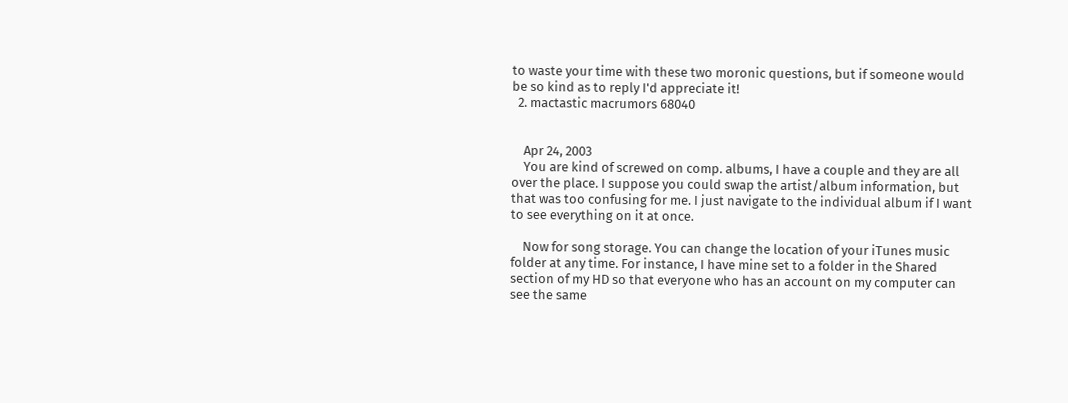to waste your time with these two moronic questions, but if someone would be so kind as to reply I'd appreciate it!
  2. mactastic macrumors 68040


    Apr 24, 2003
    You are kind of screwed on comp. albums, I have a couple and they are all over the place. I suppose you could swap the artist/album information, but that was too confusing for me. I just navigate to the individual album if I want to see everything on it at once.

    Now for song storage. You can change the location of your iTunes music folder at any time. For instance, I have mine set to a folder in the Shared section of my HD so that everyone who has an account on my computer can see the same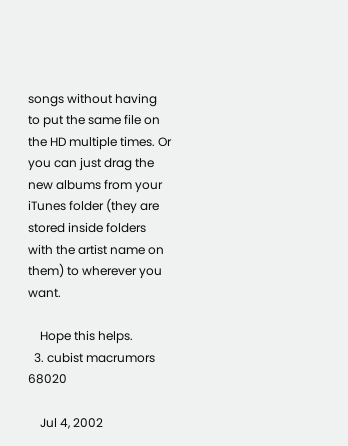songs without having to put the same file on the HD multiple times. Or you can just drag the new albums from your iTunes folder (they are stored inside folders with the artist name on them) to wherever you want.

    Hope this helps.
  3. cubist macrumors 68020

    Jul 4, 2002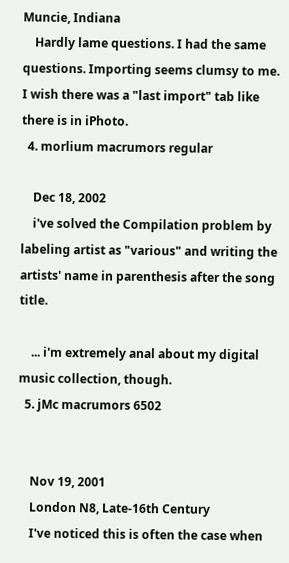Muncie, Indiana
    Hardly lame questions. I had the same questions. Importing seems clumsy to me. I wish there was a "last import" tab like there is in iPhoto.
  4. morlium macrumors regular

    Dec 18, 2002
    i've solved the Compilation problem by labeling artist as "various" and writing the artists' name in parenthesis after the song title.

    ... i'm extremely anal about my digital music collection, though.
  5. jMc macrumors 6502


    Nov 19, 2001
    London N8, Late-16th Century
    I've noticed this is often the case when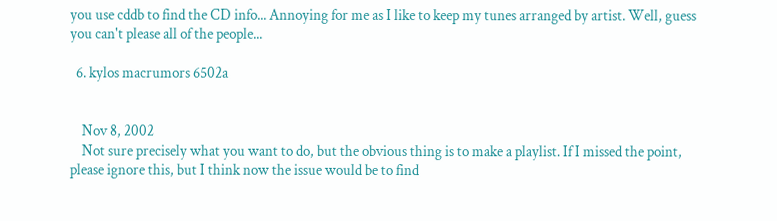you use cddb to find the CD info... Annoying for me as I like to keep my tunes arranged by artist. Well, guess you can't please all of the people...

  6. kylos macrumors 6502a


    Nov 8, 2002
    Not sure precisely what you want to do, but the obvious thing is to make a playlist. If I missed the point, please ignore this, but I think now the issue would be to find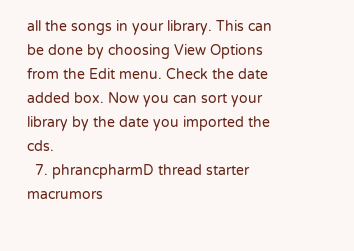all the songs in your library. This can be done by choosing View Options from the Edit menu. Check the date added box. Now you can sort your library by the date you imported the cds.
  7. phrancpharmD thread starter macrumors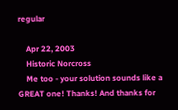regular

    Apr 22, 2003
    Historic Norcross
    Me too - your solution sounds like a GREAT one! Thanks! And thanks for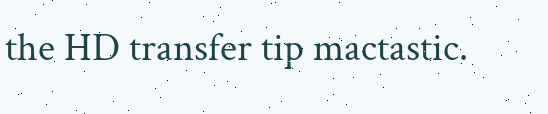the HD transfer tip mactastic.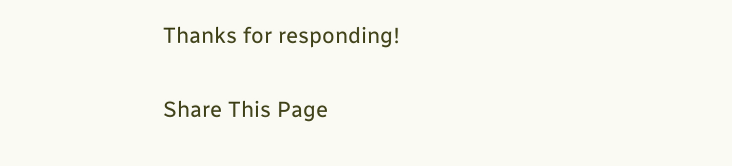Thanks for responding!

Share This Page